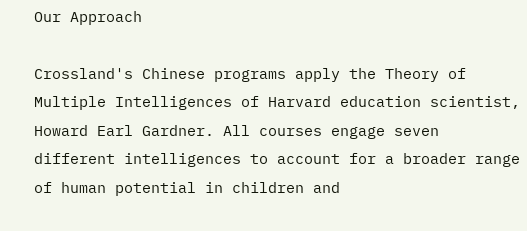Our Approach

Crossland's Chinese programs apply the Theory of Multiple Intelligences of Harvard education scientist, Howard Earl Gardner. All courses engage seven different intelligences to account for a broader range of human potential in children and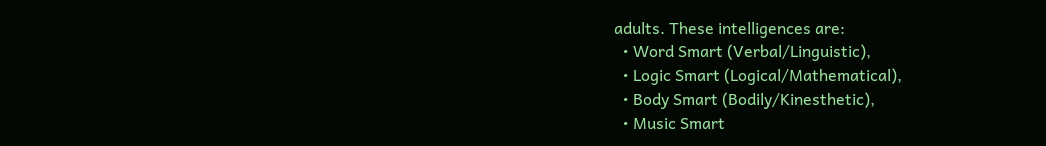adults. These intelligences are:
  • Word Smart (Verbal/Linguistic),
  • Logic Smart (Logical/Mathematical),
  • Body Smart (Bodily/Kinesthetic),
  • Music Smart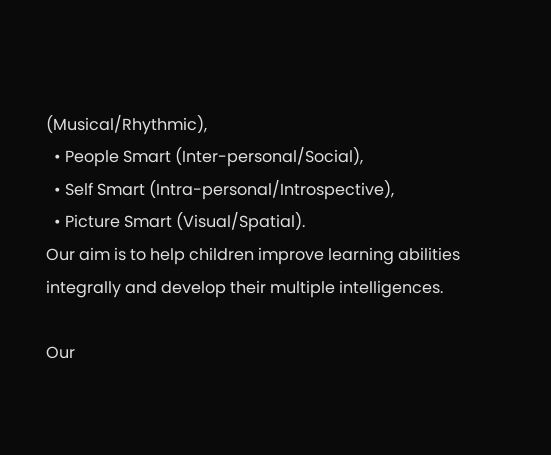(Musical/Rhythmic),
  • People Smart (Inter-personal/Social),
  • Self Smart (Intra-personal/Introspective),
  • Picture Smart (Visual/Spatial).
Our aim is to help children improve learning abilities integrally and develop their multiple intelligences.

Our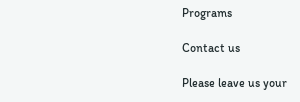Programs

Contact us

Please leave us your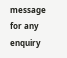message for any enquiry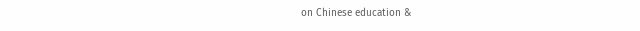on Chinese education &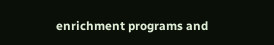enrichment programs and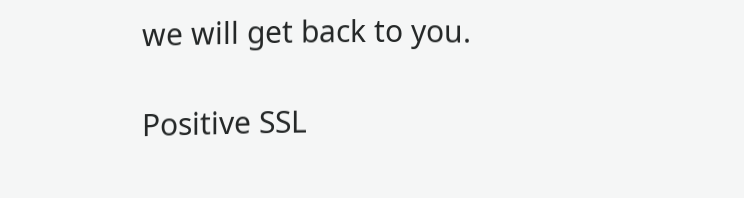we will get back to you.

Positive SSL